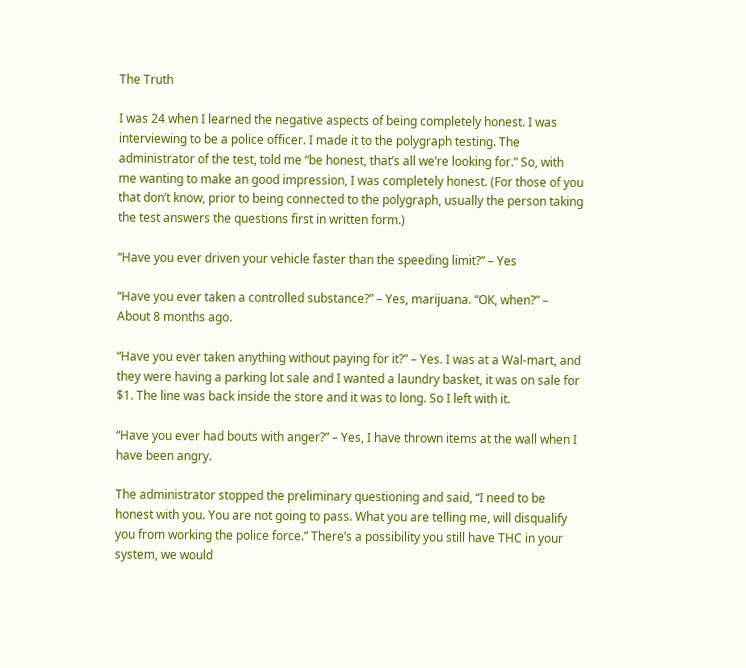The Truth

I was 24 when I learned the negative aspects of being completely honest. I was interviewing to be a police officer. I made it to the polygraph testing. The administrator of the test, told me “be honest, that’s all we’re looking for.” So, with me wanting to make an good impression, I was completely honest. (For those of you that don’t know, prior to being connected to the polygraph, usually the person taking the test answers the questions first in written form.)

“Have you ever driven your vehicle faster than the speeding limit?” – Yes

“Have you ever taken a controlled substance?” – Yes, marijuana. “OK, when?” – About 8 months ago.

“Have you ever taken anything without paying for it?” – Yes. I was at a Wal-mart, and they were having a parking lot sale and I wanted a laundry basket, it was on sale for $1. The line was back inside the store and it was to long. So I left with it.

“Have you ever had bouts with anger?” – Yes, I have thrown items at the wall when I have been angry.

The administrator stopped the preliminary questioning and said, “I need to be honest with you. You are not going to pass. What you are telling me, will disqualify you from working the police force.” There’s a possibility you still have THC in your system, we would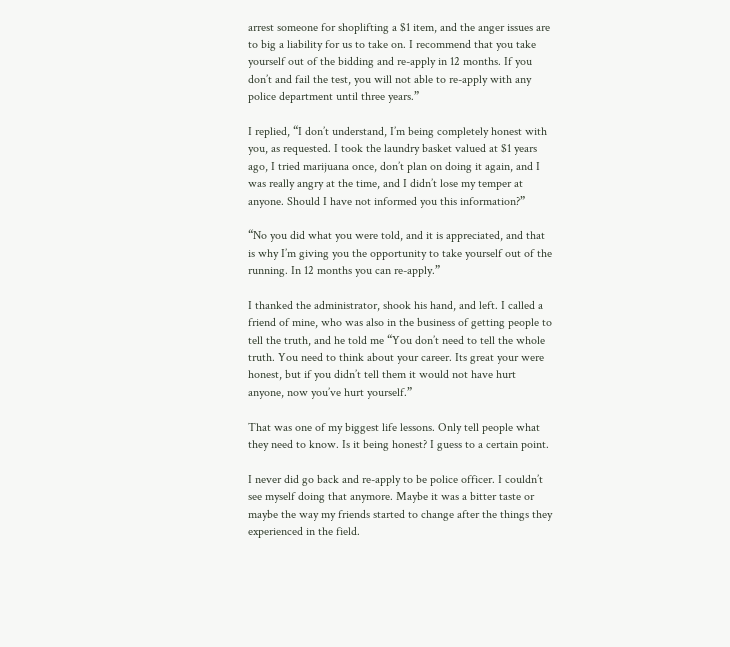arrest someone for shoplifting a $1 item, and the anger issues are to big a liability for us to take on. I recommend that you take yourself out of the bidding and re-apply in 12 months. If you don’t and fail the test, you will not able to re-apply with any police department until three years.”

I replied, “I don’t understand, I’m being completely honest with you, as requested. I took the laundry basket valued at $1 years ago, I tried marijuana once, don’t plan on doing it again, and I was really angry at the time, and I didn’t lose my temper at anyone. Should I have not informed you this information?”

“No you did what you were told, and it is appreciated, and that is why I’m giving you the opportunity to take yourself out of the running. In 12 months you can re-apply.”

I thanked the administrator, shook his hand, and left. I called a friend of mine, who was also in the business of getting people to tell the truth, and he told me “You don’t need to tell the whole truth. You need to think about your career. Its great your were honest, but if you didn’t tell them it would not have hurt anyone, now you’ve hurt yourself.”

That was one of my biggest life lessons. Only tell people what they need to know. Is it being honest? I guess to a certain point.

I never did go back and re-apply to be police officer. I couldn’t see myself doing that anymore. Maybe it was a bitter taste or maybe the way my friends started to change after the things they experienced in the field.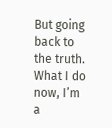But going back to the truth. What I do now, I’m a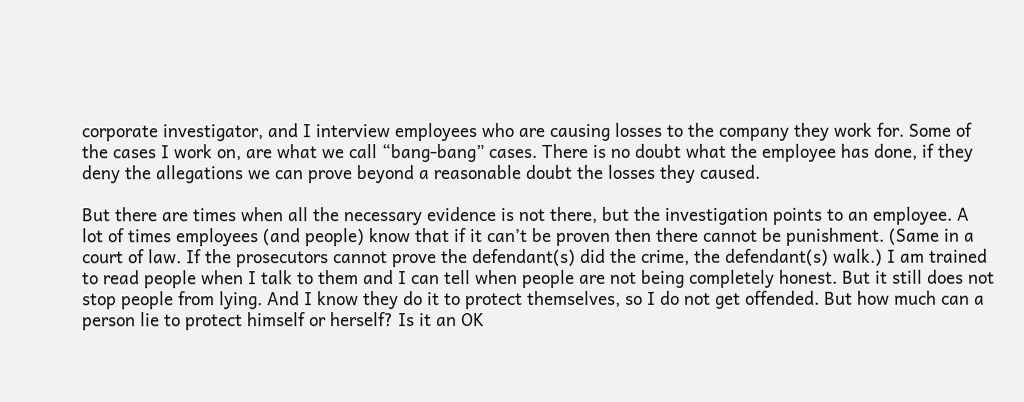corporate investigator, and I interview employees who are causing losses to the company they work for. Some of the cases I work on, are what we call “bang-bang” cases. There is no doubt what the employee has done, if they deny the allegations we can prove beyond a reasonable doubt the losses they caused.

But there are times when all the necessary evidence is not there, but the investigation points to an employee. A lot of times employees (and people) know that if it can’t be proven then there cannot be punishment. (Same in a court of law. If the prosecutors cannot prove the defendant(s) did the crime, the defendant(s) walk.) I am trained to read people when I talk to them and I can tell when people are not being completely honest. But it still does not stop people from lying. And I know they do it to protect themselves, so I do not get offended. But how much can a person lie to protect himself or herself? Is it an OK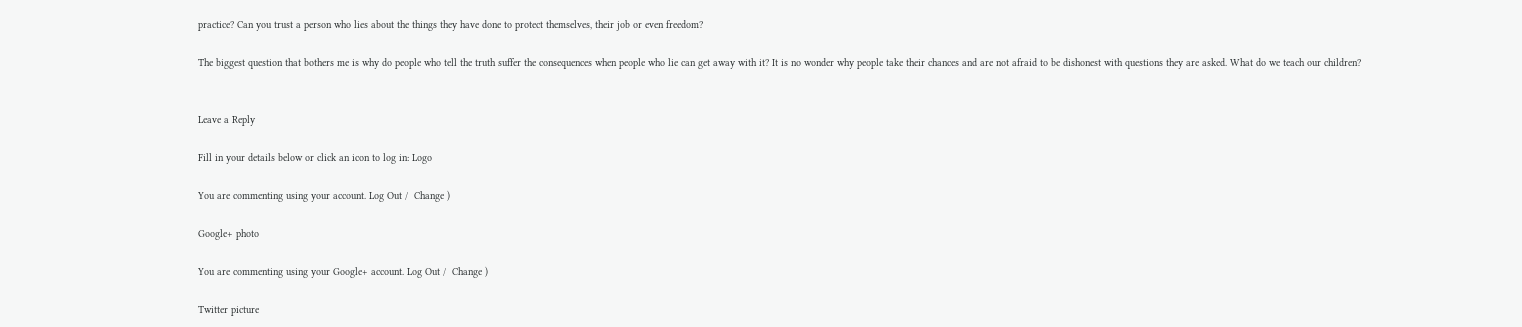practice? Can you trust a person who lies about the things they have done to protect themselves, their job or even freedom?

The biggest question that bothers me is why do people who tell the truth suffer the consequences when people who lie can get away with it? It is no wonder why people take their chances and are not afraid to be dishonest with questions they are asked. What do we teach our children?


Leave a Reply

Fill in your details below or click an icon to log in: Logo

You are commenting using your account. Log Out /  Change )

Google+ photo

You are commenting using your Google+ account. Log Out /  Change )

Twitter picture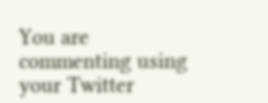You are commenting using your Twitter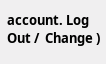account. Log Out /  Change )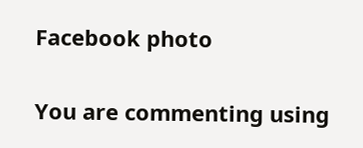Facebook photo

You are commenting using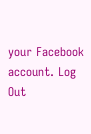your Facebook account. Log Out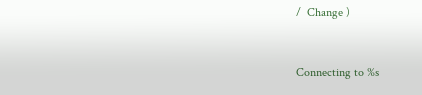/  Change )


Connecting to %s